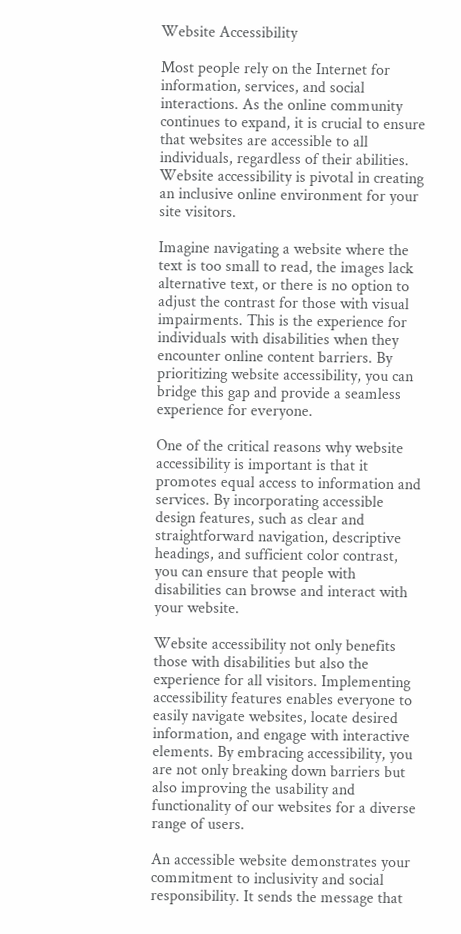Website Accessibility

Most people rely on the Internet for information, services, and social interactions. As the online community continues to expand, it is crucial to ensure that websites are accessible to all individuals, regardless of their abilities. Website accessibility is pivotal in creating an inclusive online environment for your site visitors.

Imagine navigating a website where the text is too small to read, the images lack alternative text, or there is no option to adjust the contrast for those with visual impairments. This is the experience for individuals with disabilities when they encounter online content barriers. By prioritizing website accessibility, you can bridge this gap and provide a seamless experience for everyone.

One of the critical reasons why website accessibility is important is that it promotes equal access to information and services. By incorporating accessible design features, such as clear and straightforward navigation, descriptive headings, and sufficient color contrast, you can ensure that people with disabilities can browse and interact with your website.

Website accessibility not only benefits those with disabilities but also the experience for all visitors. Implementing accessibility features enables everyone to easily navigate websites, locate desired information, and engage with interactive elements. By embracing accessibility, you are not only breaking down barriers but also improving the usability and functionality of our websites for a diverse range of users.

An accessible website demonstrates your commitment to inclusivity and social responsibility. It sends the message that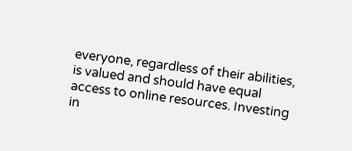everyone, regardless of their abilities, is valued and should have equal access to online resources. Investing in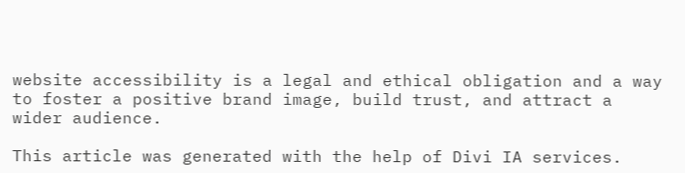website accessibility is a legal and ethical obligation and a way to foster a positive brand image, build trust, and attract a wider audience.

This article was generated with the help of Divi IA services.